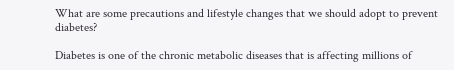What are some precautions and lifestyle changes that we should adopt to prevent diabetes?

Diabetes is one of the chronic metabolic diseases that is affecting millions of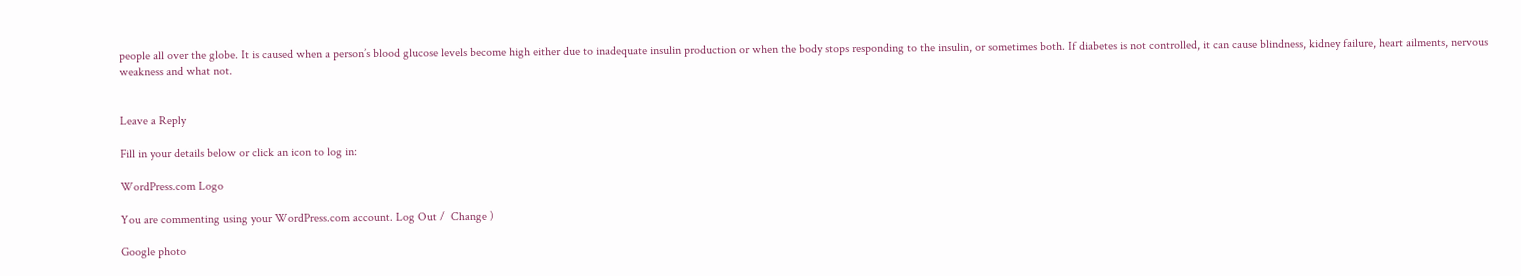people all over the globe. It is caused when a person’s blood glucose levels become high either due to inadequate insulin production or when the body stops responding to the insulin, or sometimes both. If diabetes is not controlled, it can cause blindness, kidney failure, heart ailments, nervous weakness and what not.


Leave a Reply

Fill in your details below or click an icon to log in:

WordPress.com Logo

You are commenting using your WordPress.com account. Log Out /  Change )

Google photo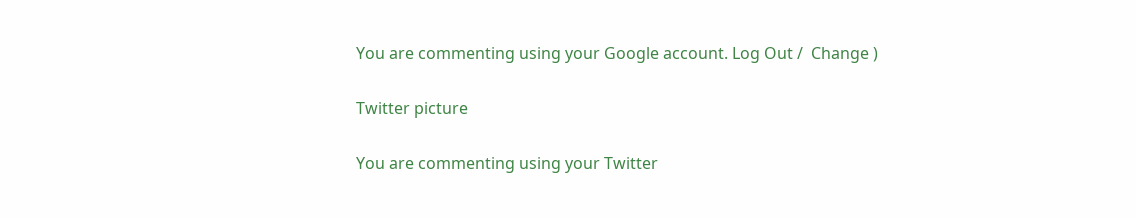You are commenting using your Google account. Log Out /  Change )

Twitter picture

You are commenting using your Twitter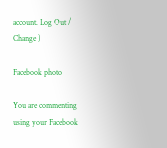account. Log Out /  Change )

Facebook photo

You are commenting using your Facebook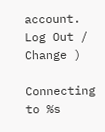account. Log Out /  Change )

Connecting to %s